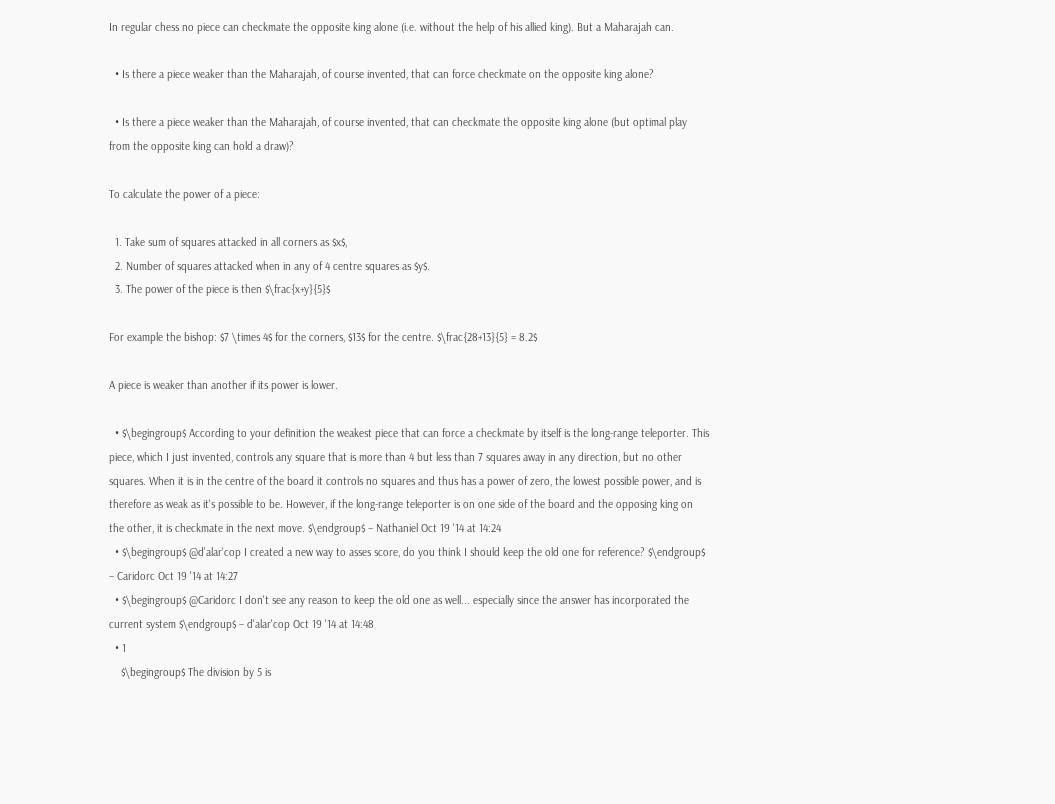In regular chess no piece can checkmate the opposite king alone (i.e. without the help of his allied king). But a Maharajah can.

  • Is there a piece weaker than the Maharajah, of course invented, that can force checkmate on the opposite king alone?

  • Is there a piece weaker than the Maharajah, of course invented, that can checkmate the opposite king alone (but optimal play from the opposite king can hold a draw)?

To calculate the power of a piece:

  1. Take sum of squares attacked in all corners as $x$,
  2. Number of squares attacked when in any of 4 centre squares as $y$.
  3. The power of the piece is then $\frac{x+y}{5}$

For example the bishop: $7 \times 4$ for the corners, $13$ for the centre. $\frac{28+13}{5} = 8.2$

A piece is weaker than another if its power is lower.

  • $\begingroup$ According to your definition the weakest piece that can force a checkmate by itself is the long-range teleporter. This piece, which I just invented, controls any square that is more than 4 but less than 7 squares away in any direction, but no other squares. When it is in the centre of the board it controls no squares and thus has a power of zero, the lowest possible power, and is therefore as weak as it's possible to be. However, if the long-range teleporter is on one side of the board and the opposing king on the other, it is checkmate in the next move. $\endgroup$ – Nathaniel Oct 19 '14 at 14:24
  • $\begingroup$ @d'alar'cop I created a new way to asses score, do you think I should keep the old one for reference? $\endgroup$ – Caridorc Oct 19 '14 at 14:27
  • $\begingroup$ @Caridorc I don't see any reason to keep the old one as well... especially since the answer has incorporated the current system $\endgroup$ – d'alar'cop Oct 19 '14 at 14:48
  • 1
    $\begingroup$ The division by 5 is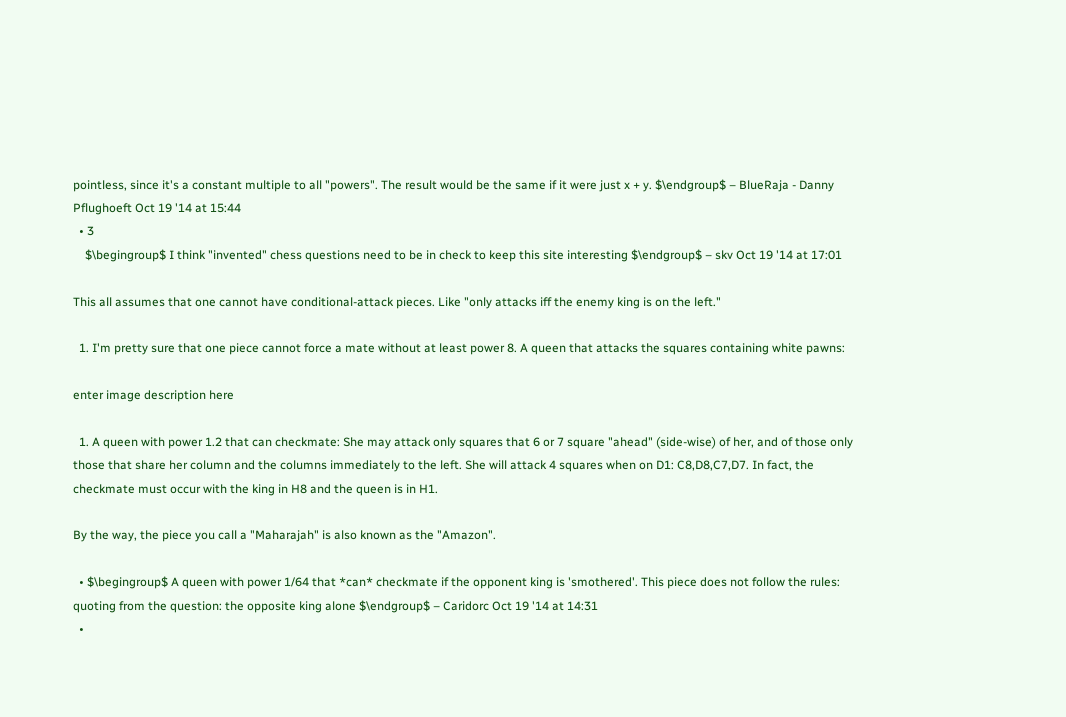pointless, since it's a constant multiple to all "powers". The result would be the same if it were just x + y. $\endgroup$ – BlueRaja - Danny Pflughoeft Oct 19 '14 at 15:44
  • 3
    $\begingroup$ I think "invented" chess questions need to be in check to keep this site interesting $\endgroup$ – skv Oct 19 '14 at 17:01

This all assumes that one cannot have conditional-attack pieces. Like "only attacks iff the enemy king is on the left."

  1. I'm pretty sure that one piece cannot force a mate without at least power 8. A queen that attacks the squares containing white pawns:

enter image description here

  1. A queen with power 1.2 that can checkmate: She may attack only squares that 6 or 7 square "ahead" (side-wise) of her, and of those only those that share her column and the columns immediately to the left. She will attack 4 squares when on D1: C8,D8,C7,D7. In fact, the checkmate must occur with the king in H8 and the queen is in H1.

By the way, the piece you call a "Maharajah" is also known as the "Amazon".

  • $\begingroup$ A queen with power 1/64 that *can* checkmate if the opponent king is 'smothered'. This piece does not follow the rules: quoting from the question: the opposite king alone $\endgroup$ – Caridorc Oct 19 '14 at 14:31
  •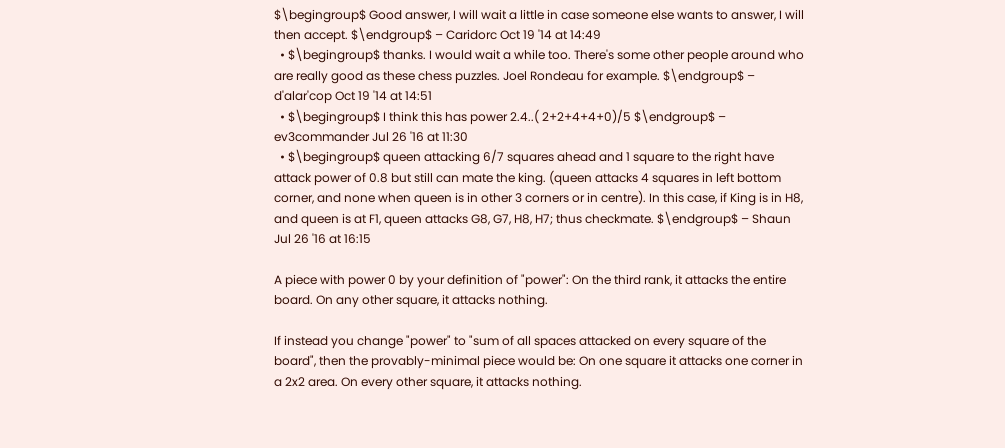$\begingroup$ Good answer, I will wait a little in case someone else wants to answer, I will then accept. $\endgroup$ – Caridorc Oct 19 '14 at 14:49
  • $\begingroup$ thanks. I would wait a while too. There's some other people around who are really good as these chess puzzles. Joel Rondeau for example. $\endgroup$ – d'alar'cop Oct 19 '14 at 14:51
  • $\begingroup$ I think this has power 2.4..( 2+2+4+4+0)/5 $\endgroup$ – ev3commander Jul 26 '16 at 11:30
  • $\begingroup$ queen attacking 6/7 squares ahead and 1 square to the right have attack power of 0.8 but still can mate the king. (queen attacks 4 squares in left bottom corner, and none when queen is in other 3 corners or in centre). In this case, if King is in H8, and queen is at F1, queen attacks G8, G7, H8, H7; thus checkmate. $\endgroup$ – Shaun Jul 26 '16 at 16:15

A piece with power 0 by your definition of "power": On the third rank, it attacks the entire board. On any other square, it attacks nothing.

If instead you change "power" to "sum of all spaces attacked on every square of the board", then the provably-minimal piece would be: On one square it attacks one corner in a 2x2 area. On every other square, it attacks nothing.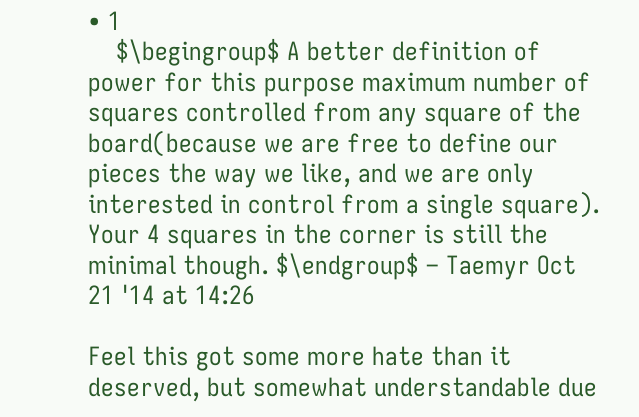• 1
    $\begingroup$ A better definition of power for this purpose maximum number of squares controlled from any square of the board(because we are free to define our pieces the way we like, and we are only interested in control from a single square). Your 4 squares in the corner is still the minimal though. $\endgroup$ – Taemyr Oct 21 '14 at 14:26

Feel this got some more hate than it deserved, but somewhat understandable due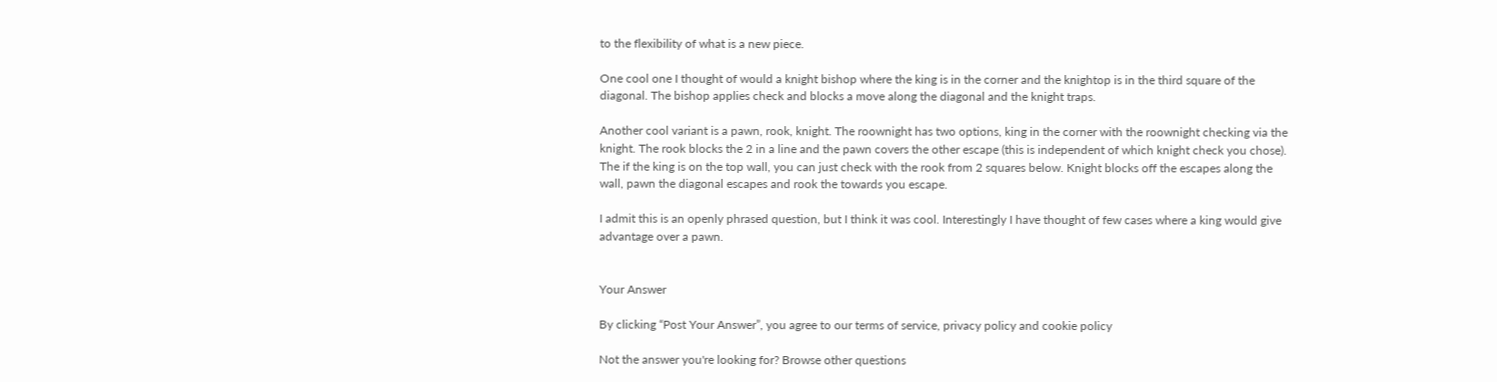to the flexibility of what is a new piece.

One cool one I thought of would a knight bishop where the king is in the corner and the knightop is in the third square of the diagonal. The bishop applies check and blocks a move along the diagonal and the knight traps.

Another cool variant is a pawn, rook, knight. The roownight has two options, king in the corner with the roownight checking via the knight. The rook blocks the 2 in a line and the pawn covers the other escape (this is independent of which knight check you chose). The if the king is on the top wall, you can just check with the rook from 2 squares below. Knight blocks off the escapes along the wall, pawn the diagonal escapes and rook the towards you escape.

I admit this is an openly phrased question, but I think it was cool. Interestingly I have thought of few cases where a king would give advantage over a pawn.


Your Answer

By clicking “Post Your Answer”, you agree to our terms of service, privacy policy and cookie policy

Not the answer you're looking for? Browse other questions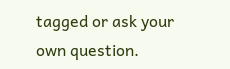tagged or ask your own question.